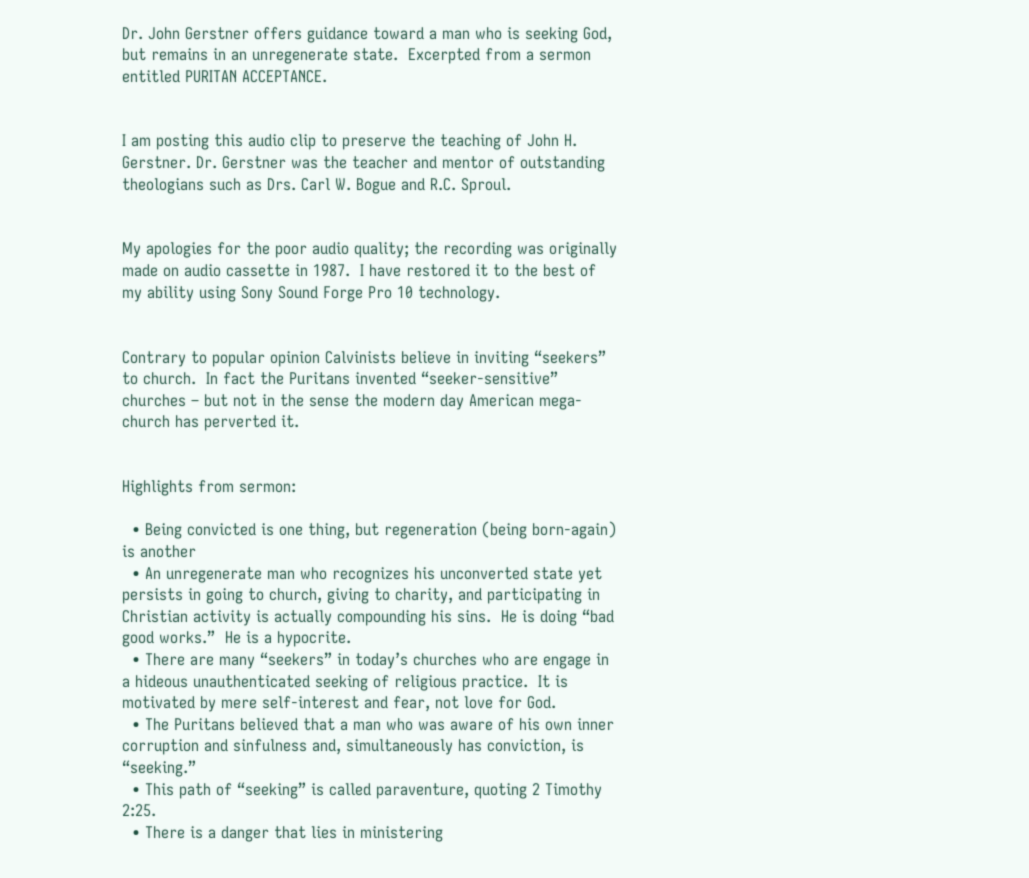Dr. John Gerstner offers guidance toward a man who is seeking God, but remains in an unregenerate state.  Excerpted from a sermon entitled PURITAN ACCEPTANCE.


I am posting this audio clip to preserve the teaching of John H. Gerstner. Dr. Gerstner was the teacher and mentor of outstanding theologians such as Drs. Carl W. Bogue and R.C. Sproul.


My apologies for the poor audio quality; the recording was originally made on audio cassette in 1987.  I have restored it to the best of my ability using Sony Sound Forge Pro 10 technology.


Contrary to popular opinion Calvinists believe in inviting “seekers” to church.  In fact the Puritans invented “seeker-sensitive” churches – but not in the sense the modern day American mega-church has perverted it.


Highlights from sermon:

  • Being convicted is one thing, but regeneration (being born-again) is another
  • An unregenerate man who recognizes his unconverted state yet persists in going to church, giving to charity, and participating in Christian activity is actually compounding his sins.  He is doing “bad good works.”  He is a hypocrite.
  • There are many “seekers” in today’s churches who are engage in a hideous unauthenticated seeking of religious practice.  It is motivated by mere self-interest and fear, not love for God.
  • The Puritans believed that a man who was aware of his own inner corruption and sinfulness and, simultaneously has conviction, is “seeking.”
  • This path of “seeking” is called paraventure, quoting 2 Timothy 2:25.
  • There is a danger that lies in ministering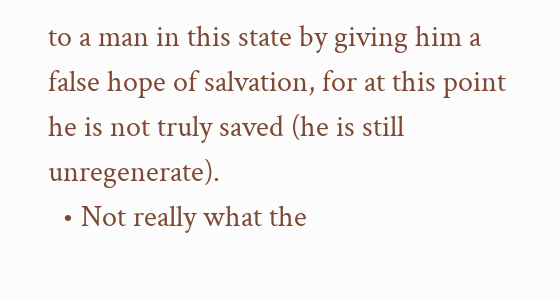to a man in this state by giving him a false hope of salvation, for at this point he is not truly saved (he is still unregenerate).
  • Not really what the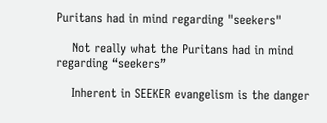Puritans had in mind regarding "seekers"

    Not really what the Puritans had in mind regarding “seekers”

    Inherent in SEEKER evangelism is the danger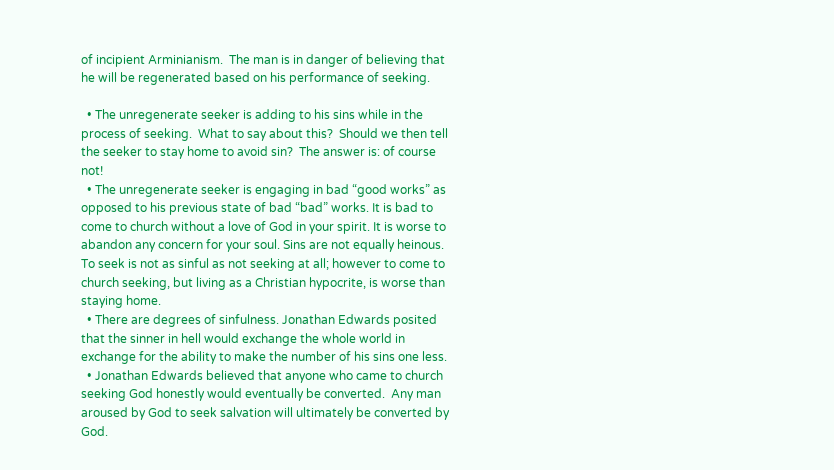of incipient Arminianism.  The man is in danger of believing that he will be regenerated based on his performance of seeking.

  • The unregenerate seeker is adding to his sins while in the process of seeking.  What to say about this?  Should we then tell the seeker to stay home to avoid sin?  The answer is: of course not!
  • The unregenerate seeker is engaging in bad “good works” as opposed to his previous state of bad “bad” works. It is bad to come to church without a love of God in your spirit. It is worse to abandon any concern for your soul. Sins are not equally heinous.  To seek is not as sinful as not seeking at all; however to come to church seeking, but living as a Christian hypocrite, is worse than staying home.
  • There are degrees of sinfulness. Jonathan Edwards posited that the sinner in hell would exchange the whole world in exchange for the ability to make the number of his sins one less.
  • Jonathan Edwards believed that anyone who came to church seeking God honestly would eventually be converted.  Any man aroused by God to seek salvation will ultimately be converted by God.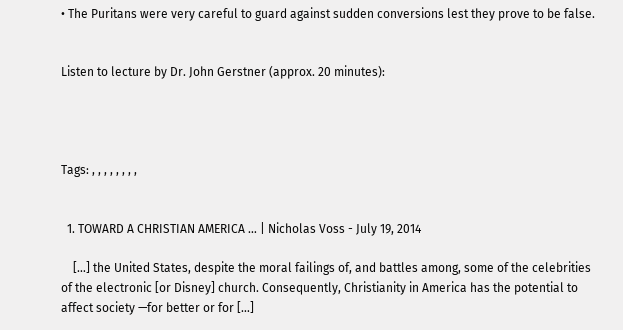• The Puritans were very careful to guard against sudden conversions lest they prove to be false.


Listen to lecture by Dr. John Gerstner (approx. 20 minutes):




Tags: , , , , , , , ,


  1. TOWARD A CHRISTIAN AMERICA … | Nicholas Voss - July 19, 2014

    […] the United States, despite the moral failings of, and battles among, some of the celebrities of the electronic [or Disney] church. Consequently, Christianity in America has the potential to affect society —for better or for […]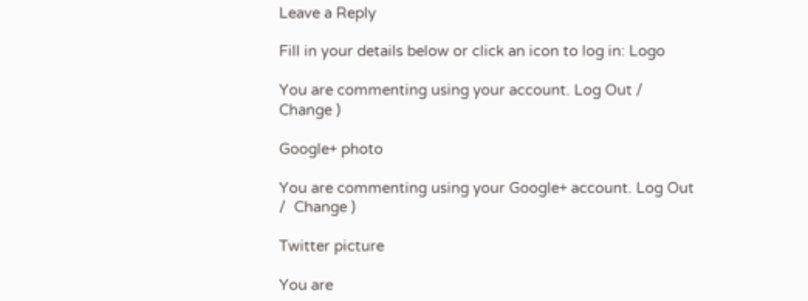Leave a Reply

Fill in your details below or click an icon to log in: Logo

You are commenting using your account. Log Out /  Change )

Google+ photo

You are commenting using your Google+ account. Log Out /  Change )

Twitter picture

You are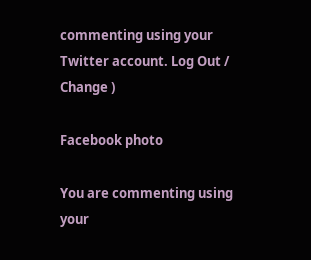commenting using your Twitter account. Log Out /  Change )

Facebook photo

You are commenting using your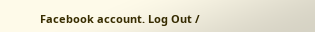Facebook account. Log Out /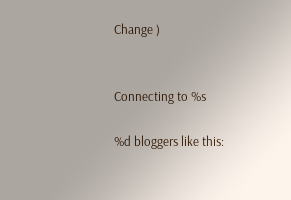Change )


Connecting to %s

%d bloggers like this: